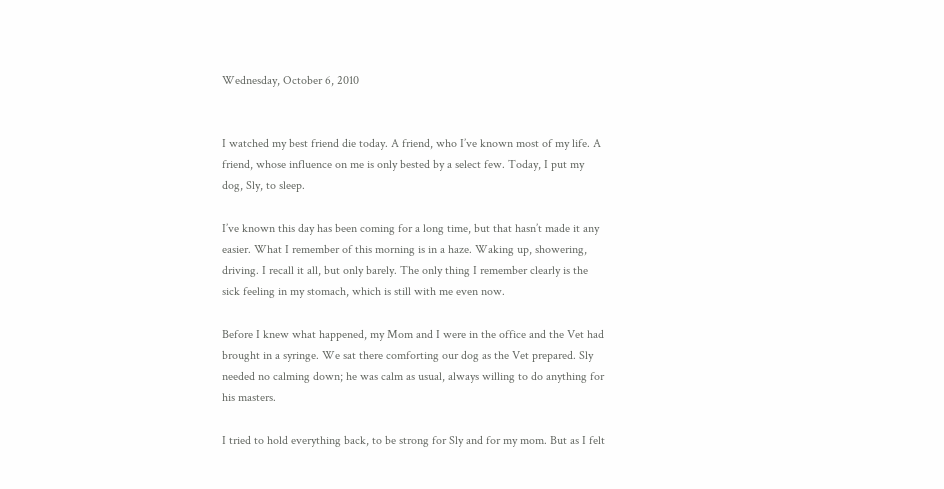Wednesday, October 6, 2010


I watched my best friend die today. A friend, who I’ve known most of my life. A friend, whose influence on me is only bested by a select few. Today, I put my dog, Sly, to sleep.

I’ve known this day has been coming for a long time, but that hasn’t made it any easier. What I remember of this morning is in a haze. Waking up, showering, driving. I recall it all, but only barely. The only thing I remember clearly is the sick feeling in my stomach, which is still with me even now.

Before I knew what happened, my Mom and I were in the office and the Vet had brought in a syringe. We sat there comforting our dog as the Vet prepared. Sly needed no calming down; he was calm as usual, always willing to do anything for his masters.

I tried to hold everything back, to be strong for Sly and for my mom. But as I felt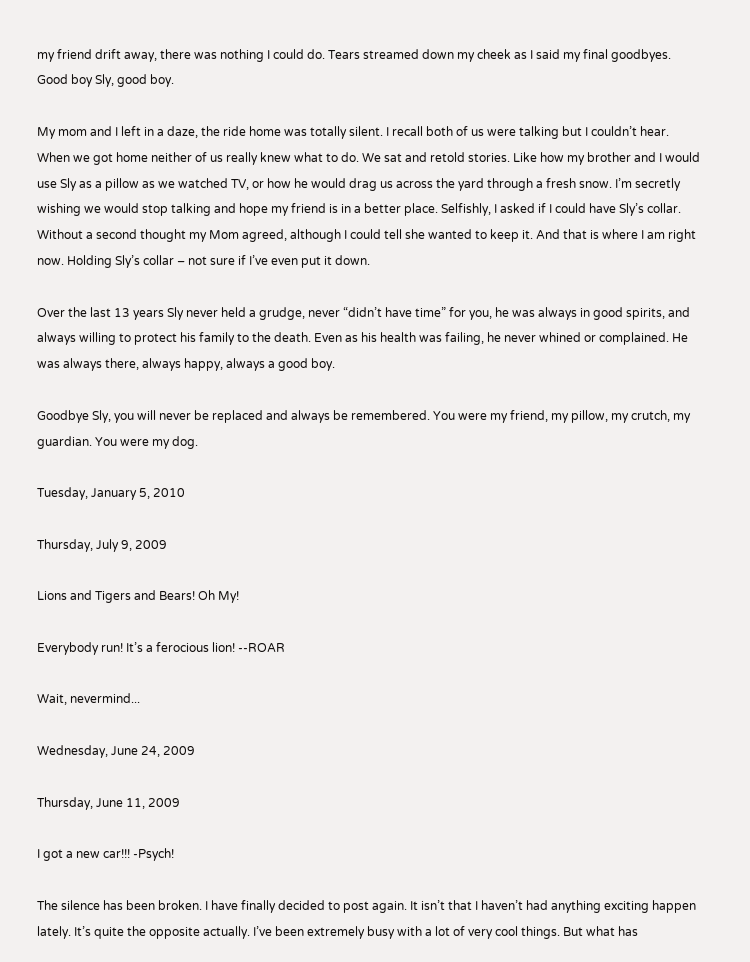my friend drift away, there was nothing I could do. Tears streamed down my cheek as I said my final goodbyes. Good boy Sly, good boy.

My mom and I left in a daze, the ride home was totally silent. I recall both of us were talking but I couldn’t hear. When we got home neither of us really knew what to do. We sat and retold stories. Like how my brother and I would use Sly as a pillow as we watched TV, or how he would drag us across the yard through a fresh snow. I’m secretly wishing we would stop talking and hope my friend is in a better place. Selfishly, I asked if I could have Sly’s collar. Without a second thought my Mom agreed, although I could tell she wanted to keep it. And that is where I am right now. Holding Sly’s collar – not sure if I’ve even put it down.

Over the last 13 years Sly never held a grudge, never “didn’t have time” for you, he was always in good spirits, and always willing to protect his family to the death. Even as his health was failing, he never whined or complained. He was always there, always happy, always a good boy.

Goodbye Sly, you will never be replaced and always be remembered. You were my friend, my pillow, my crutch, my guardian. You were my dog.

Tuesday, January 5, 2010

Thursday, July 9, 2009

Lions and Tigers and Bears! Oh My!

Everybody run! It’s a ferocious lion! --ROAR

Wait, nevermind...

Wednesday, June 24, 2009

Thursday, June 11, 2009

I got a new car!!! -Psych!

The silence has been broken. I have finally decided to post again. It isn’t that I haven’t had anything exciting happen lately. It’s quite the opposite actually. I’ve been extremely busy with a lot of very cool things. But what has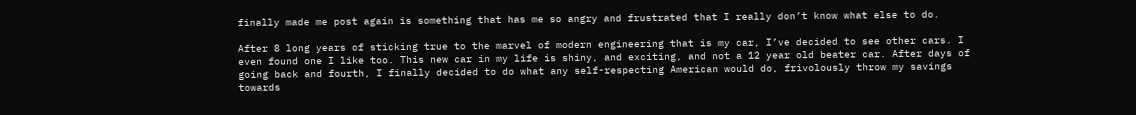finally made me post again is something that has me so angry and frustrated that I really don’t know what else to do.

After 8 long years of sticking true to the marvel of modern engineering that is my car, I’ve decided to see other cars. I even found one I like too. This new car in my life is shiny, and exciting, and not a 12 year old beater car. After days of going back and fourth, I finally decided to do what any self-respecting American would do, frivolously throw my savings towards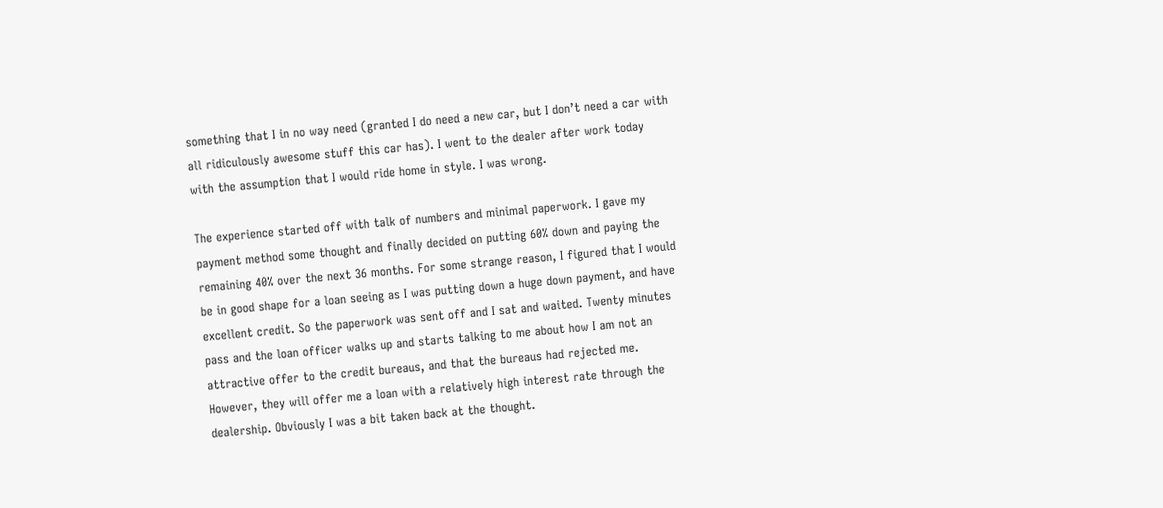something that I in no way need (granted I do need a new car, but I don’t need a car with all ridiculously awesome stuff this car has). I went to the dealer after work today with the assumption that I would ride home in style. I was wrong.

The experience started off with talk of numbers and minimal paperwork. I gave my payment method some thought and finally decided on putting 60% down and paying the remaining 40% over the next 36 months. For some strange reason, I figured that I would be in good shape for a loan seeing as I was putting down a huge down payment, and have excellent credit. So the paperwork was sent off and I sat and waited. Twenty minutes pass and the loan officer walks up and starts talking to me about how I am not an attractive offer to the credit bureaus, and that the bureaus had rejected me. However, they will offer me a loan with a relatively high interest rate through the dealership. Obviously I was a bit taken back at the thought.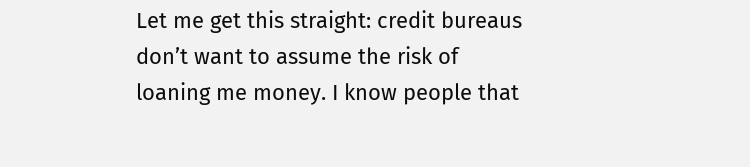Let me get this straight: credit bureaus don’t want to assume the risk of loaning me money. I know people that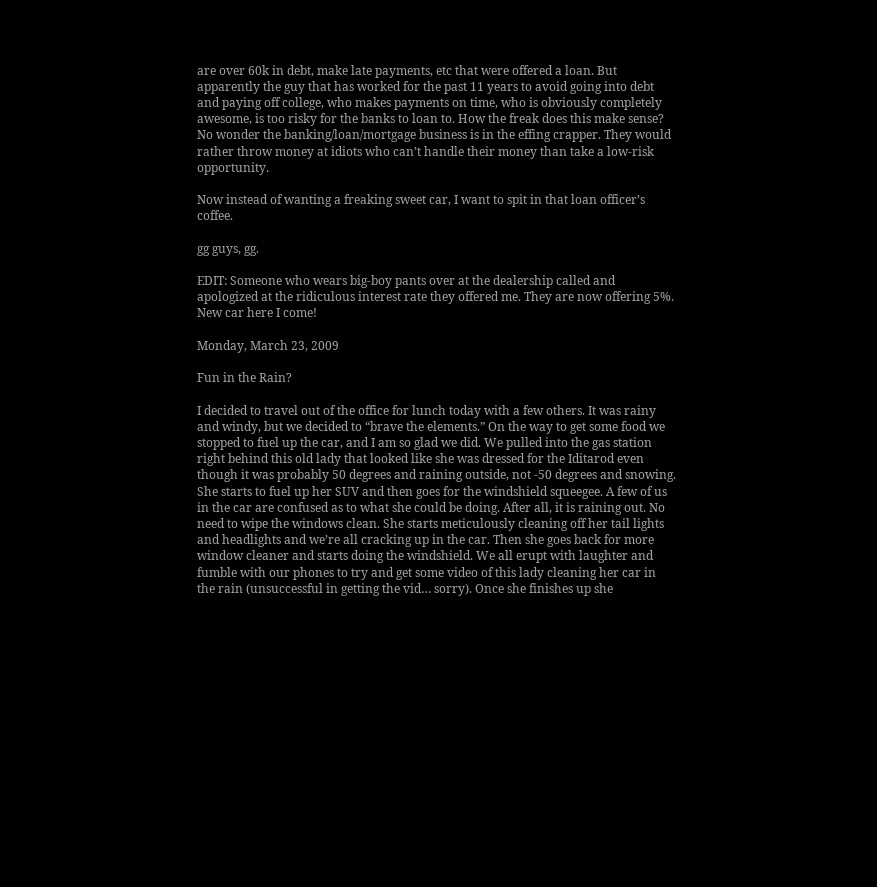are over 60k in debt, make late payments, etc that were offered a loan. But apparently the guy that has worked for the past 11 years to avoid going into debt and paying off college, who makes payments on time, who is obviously completely awesome, is too risky for the banks to loan to. How the freak does this make sense? No wonder the banking/loan/mortgage business is in the effing crapper. They would rather throw money at idiots who can’t handle their money than take a low-risk opportunity.

Now instead of wanting a freaking sweet car, I want to spit in that loan officer’s coffee.

gg guys, gg.

EDIT: Someone who wears big-boy pants over at the dealership called and apologized at the ridiculous interest rate they offered me. They are now offering 5%. New car here I come!

Monday, March 23, 2009

Fun in the Rain?

I decided to travel out of the office for lunch today with a few others. It was rainy and windy, but we decided to “brave the elements.” On the way to get some food we stopped to fuel up the car, and I am so glad we did. We pulled into the gas station right behind this old lady that looked like she was dressed for the Iditarod even though it was probably 50 degrees and raining outside, not -50 degrees and snowing. She starts to fuel up her SUV and then goes for the windshield squeegee. A few of us in the car are confused as to what she could be doing. After all, it is raining out. No need to wipe the windows clean. She starts meticulously cleaning off her tail lights and headlights and we’re all cracking up in the car. Then she goes back for more window cleaner and starts doing the windshield. We all erupt with laughter and fumble with our phones to try and get some video of this lady cleaning her car in the rain (unsuccessful in getting the vid… sorry). Once she finishes up she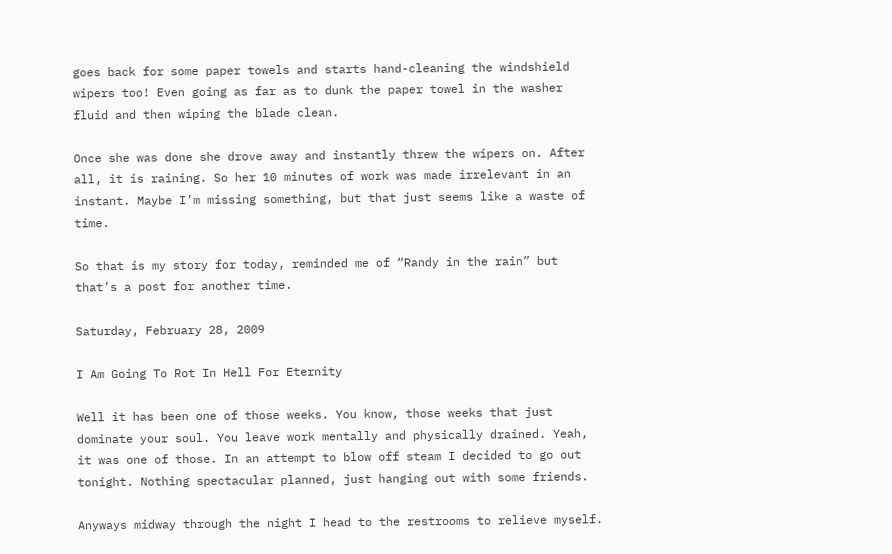goes back for some paper towels and starts hand-cleaning the windshield wipers too! Even going as far as to dunk the paper towel in the washer fluid and then wiping the blade clean.

Once she was done she drove away and instantly threw the wipers on. After all, it is raining. So her 10 minutes of work was made irrelevant in an instant. Maybe I’m missing something, but that just seems like a waste of time.

So that is my story for today, reminded me of “Randy in the rain” but that’s a post for another time.

Saturday, February 28, 2009

I Am Going To Rot In Hell For Eternity

Well it has been one of those weeks. You know, those weeks that just dominate your soul. You leave work mentally and physically drained. Yeah, it was one of those. In an attempt to blow off steam I decided to go out tonight. Nothing spectacular planned, just hanging out with some friends.

Anyways midway through the night I head to the restrooms to relieve myself.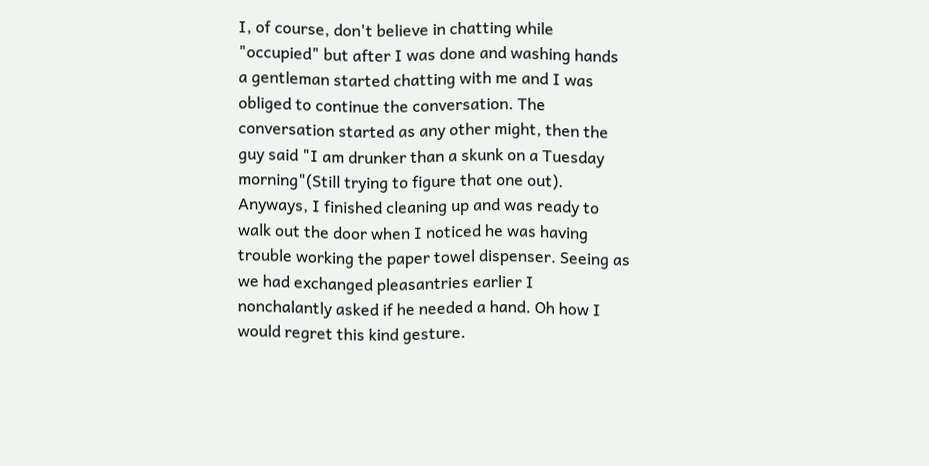I, of course, don't believe in chatting while "occupied" but after I was done and washing hands a gentleman started chatting with me and I was obliged to continue the conversation. The conversation started as any other might, then the guy said "I am drunker than a skunk on a Tuesday morning"(Still trying to figure that one out). Anyways, I finished cleaning up and was ready to walk out the door when I noticed he was having trouble working the paper towel dispenser. Seeing as we had exchanged pleasantries earlier I nonchalantly asked if he needed a hand. Oh how I would regret this kind gesture.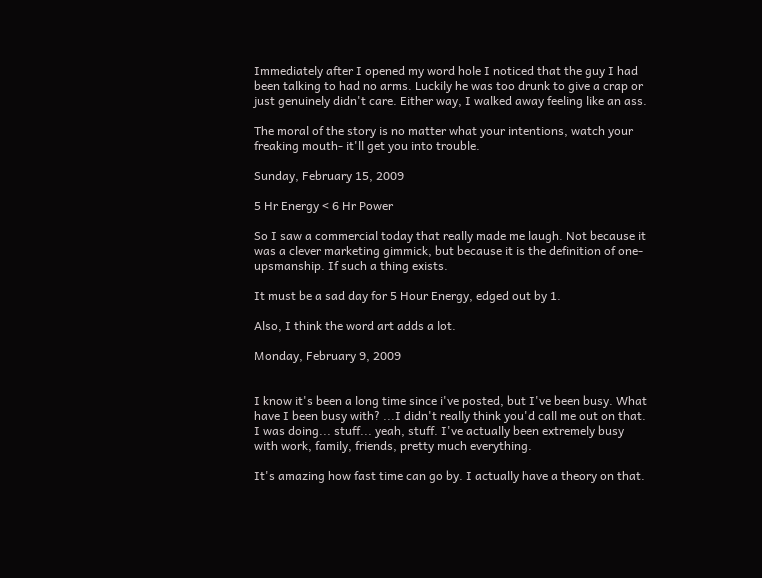Immediately after I opened my word hole I noticed that the guy I had been talking to had no arms. Luckily he was too drunk to give a crap or just genuinely didn't care. Either way, I walked away feeling like an ass.

The moral of the story is no matter what your intentions, watch your freaking mouth- it'll get you into trouble.

Sunday, February 15, 2009

5 Hr Energy < 6 Hr Power

So I saw a commercial today that really made me laugh. Not because it was a clever marketing gimmick, but because it is the definition of one-upsmanship. If such a thing exists.

It must be a sad day for 5 Hour Energy, edged out by 1.

Also, I think the word art adds a lot.

Monday, February 9, 2009


I know it's been a long time since i've posted, but I've been busy. What have I been busy with? ...I didn't really think you'd call me out on that. I was doing... stuff... yeah, stuff. I've actually been extremely busy with work, family, friends, pretty much everything.

It's amazing how fast time can go by. I actually have a theory on that.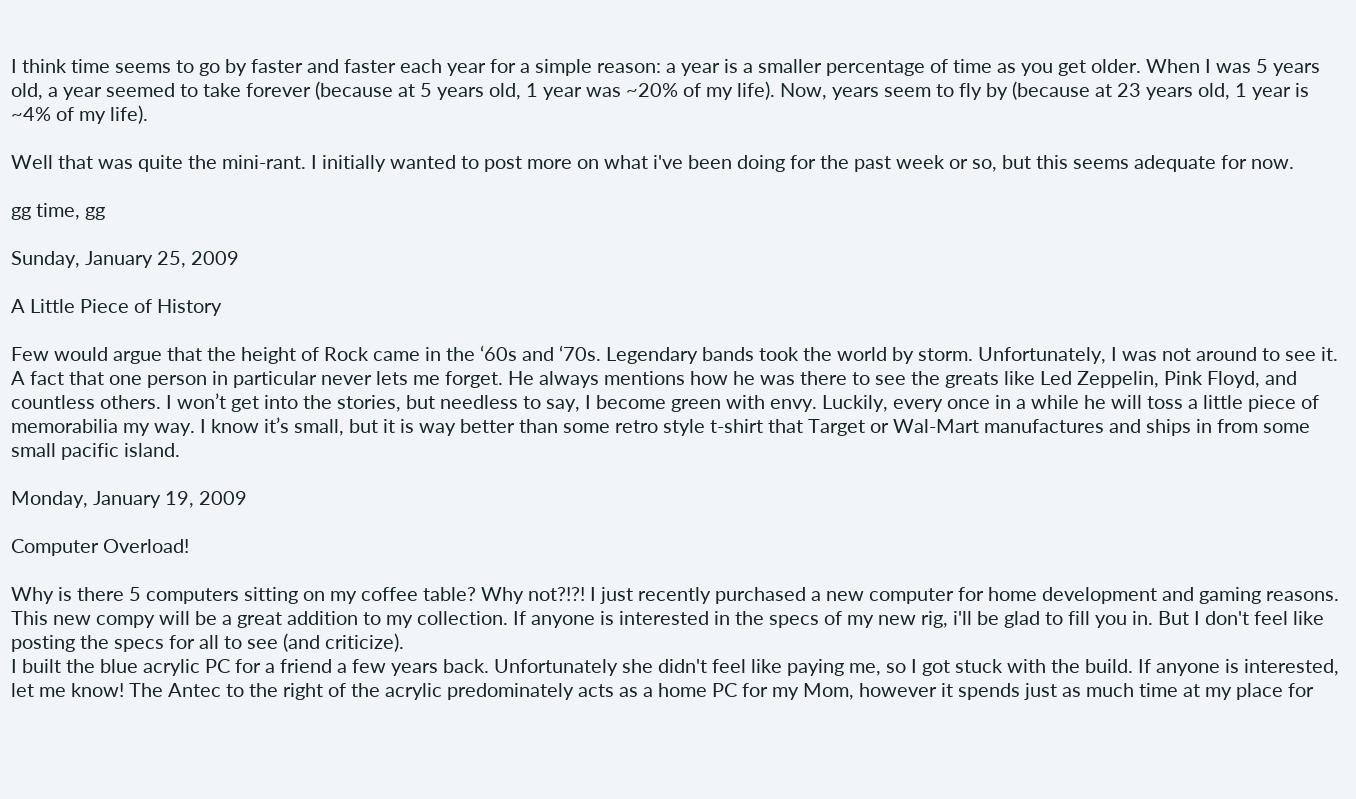I think time seems to go by faster and faster each year for a simple reason: a year is a smaller percentage of time as you get older. When I was 5 years old, a year seemed to take forever (because at 5 years old, 1 year was ~20% of my life). Now, years seem to fly by (because at 23 years old, 1 year is ~4% of my life).

Well that was quite the mini-rant. I initially wanted to post more on what i've been doing for the past week or so, but this seems adequate for now.

gg time, gg

Sunday, January 25, 2009

A Little Piece of History

Few would argue that the height of Rock came in the ‘60s and ‘70s. Legendary bands took the world by storm. Unfortunately, I was not around to see it. A fact that one person in particular never lets me forget. He always mentions how he was there to see the greats like Led Zeppelin, Pink Floyd, and countless others. I won’t get into the stories, but needless to say, I become green with envy. Luckily, every once in a while he will toss a little piece of memorabilia my way. I know it’s small, but it is way better than some retro style t-shirt that Target or Wal-Mart manufactures and ships in from some small pacific island.

Monday, January 19, 2009

Computer Overload!

Why is there 5 computers sitting on my coffee table? Why not?!?! I just recently purchased a new computer for home development and gaming reasons. This new compy will be a great addition to my collection. If anyone is interested in the specs of my new rig, i'll be glad to fill you in. But I don't feel like posting the specs for all to see (and criticize).
I built the blue acrylic PC for a friend a few years back. Unfortunately she didn't feel like paying me, so I got stuck with the build. If anyone is interested, let me know! The Antec to the right of the acrylic predominately acts as a home PC for my Mom, however it spends just as much time at my place for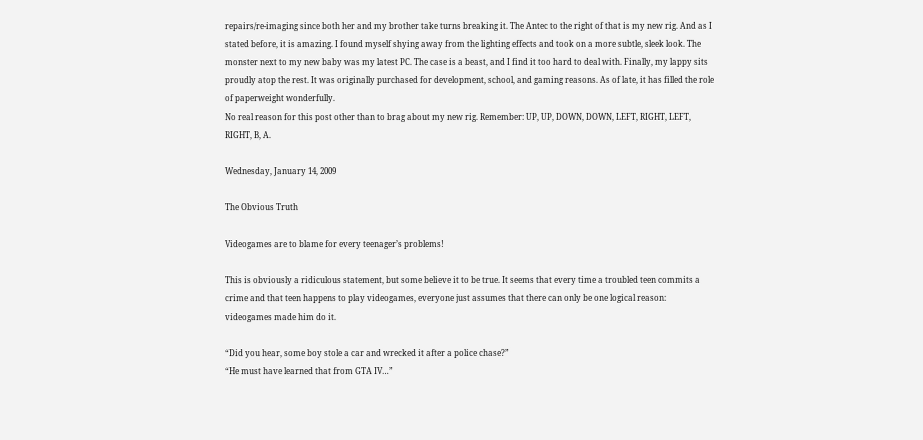repairs/re-imaging since both her and my brother take turns breaking it. The Antec to the right of that is my new rig. And as I stated before, it is amazing. I found myself shying away from the lighting effects and took on a more subtle, sleek look. The monster next to my new baby was my latest PC. The case is a beast, and I find it too hard to deal with. Finally, my lappy sits proudly atop the rest. It was originally purchased for development, school, and gaming reasons. As of late, it has filled the role of paperweight wonderfully.
No real reason for this post other than to brag about my new rig. Remember: UP, UP, DOWN, DOWN, LEFT, RIGHT, LEFT, RIGHT, B, A.

Wednesday, January 14, 2009

The Obvious Truth

Videogames are to blame for every teenager’s problems!

This is obviously a ridiculous statement, but some believe it to be true. It seems that every time a troubled teen commits a crime and that teen happens to play videogames, everyone just assumes that there can only be one logical reason: videogames made him do it.

“Did you hear, some boy stole a car and wrecked it after a police chase?”
“He must have learned that from GTA IV…”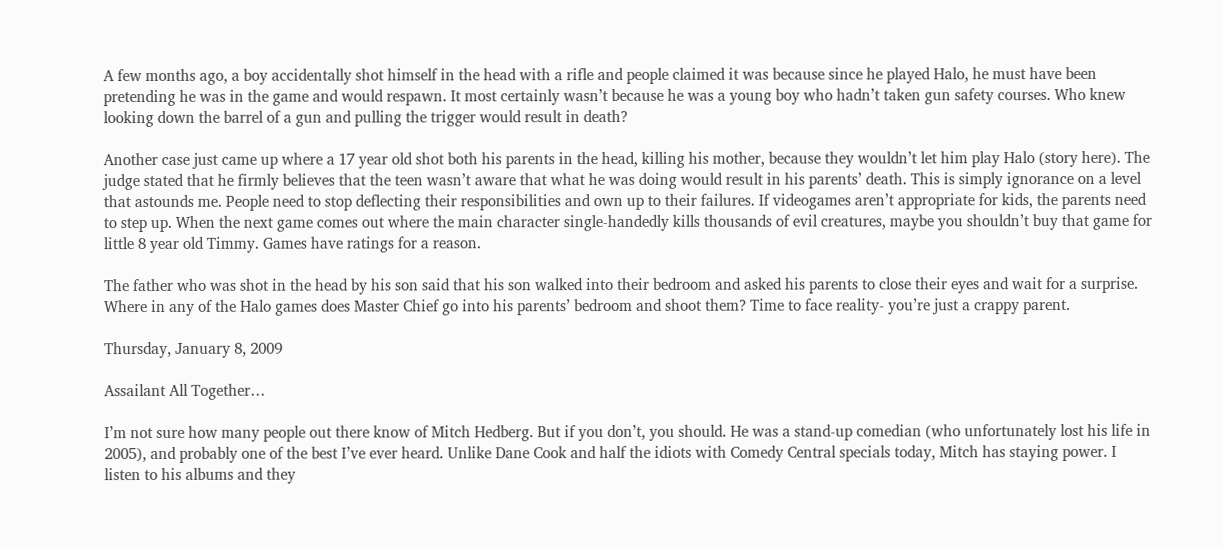A few months ago, a boy accidentally shot himself in the head with a rifle and people claimed it was because since he played Halo, he must have been pretending he was in the game and would respawn. It most certainly wasn’t because he was a young boy who hadn’t taken gun safety courses. Who knew looking down the barrel of a gun and pulling the trigger would result in death?

Another case just came up where a 17 year old shot both his parents in the head, killing his mother, because they wouldn’t let him play Halo (story here). The judge stated that he firmly believes that the teen wasn’t aware that what he was doing would result in his parents’ death. This is simply ignorance on a level that astounds me. People need to stop deflecting their responsibilities and own up to their failures. If videogames aren’t appropriate for kids, the parents need to step up. When the next game comes out where the main character single-handedly kills thousands of evil creatures, maybe you shouldn’t buy that game for little 8 year old Timmy. Games have ratings for a reason.

The father who was shot in the head by his son said that his son walked into their bedroom and asked his parents to close their eyes and wait for a surprise. Where in any of the Halo games does Master Chief go into his parents’ bedroom and shoot them? Time to face reality- you’re just a crappy parent.

Thursday, January 8, 2009

Assailant All Together…

I’m not sure how many people out there know of Mitch Hedberg. But if you don’t, you should. He was a stand-up comedian (who unfortunately lost his life in 2005), and probably one of the best I’ve ever heard. Unlike Dane Cook and half the idiots with Comedy Central specials today, Mitch has staying power. I listen to his albums and they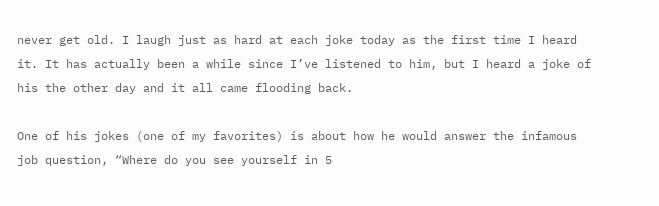never get old. I laugh just as hard at each joke today as the first time I heard it. It has actually been a while since I’ve listened to him, but I heard a joke of his the other day and it all came flooding back.

One of his jokes (one of my favorites) is about how he would answer the infamous job question, “Where do you see yourself in 5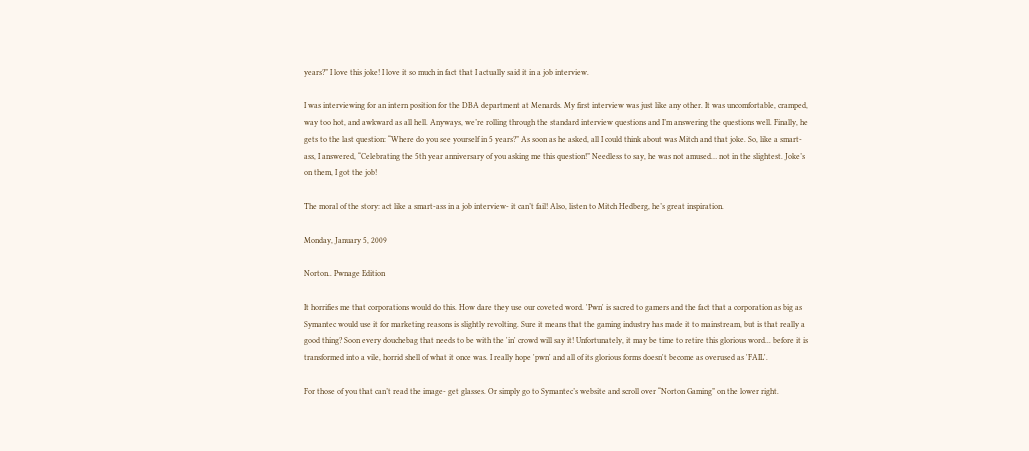years?” I love this joke! I love it so much in fact that I actually said it in a job interview.

I was interviewing for an intern position for the DBA department at Menards. My first interview was just like any other. It was uncomfortable, cramped, way too hot, and awkward as all hell. Anyways, we’re rolling through the standard interview questions and I’m answering the questions well. Finally, he gets to the last question: “Where do you see yourself in 5 years?” As soon as he asked, all I could think about was Mitch and that joke. So, like a smart-ass, I answered, “Celebrating the 5th year anniversary of you asking me this question!” Needless to say, he was not amused… not in the slightest. Joke’s on them, I got the job!

The moral of the story: act like a smart-ass in a job interview- it can’t fail! Also, listen to Mitch Hedberg, he’s great inspiration.

Monday, January 5, 2009

Norton.. Pwnage Edition

It horrifies me that corporations would do this. How dare they use our coveted word. 'Pwn' is sacred to gamers and the fact that a corporation as big as Symantec would use it for marketing reasons is slightly revolting. Sure it means that the gaming industry has made it to mainstream, but is that really a good thing? Soon every douchebag that needs to be with the 'in' crowd will say it! Unfortunately, it may be time to retire this glorious word... before it is transformed into a vile, horrid shell of what it once was. I really hope 'pwn' and all of its glorious forms doesn't become as overused as 'FAIL'.

For those of you that can’t read the image- get glasses. Or simply go to Symantec’s website and scroll over “Norton Gaming” on the lower right.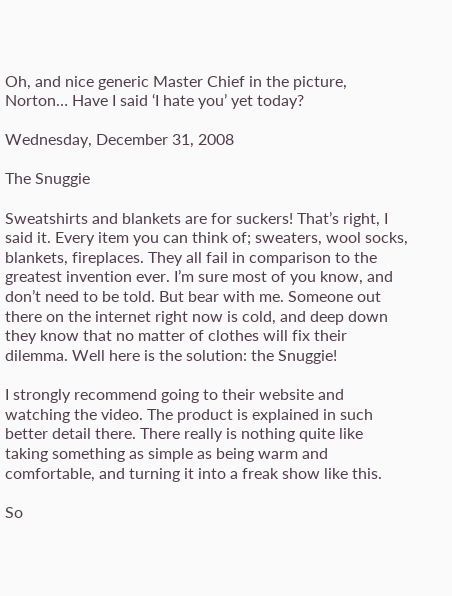Oh, and nice generic Master Chief in the picture, Norton… Have I said ‘I hate you’ yet today?

Wednesday, December 31, 2008

The Snuggie

Sweatshirts and blankets are for suckers! That’s right, I said it. Every item you can think of; sweaters, wool socks, blankets, fireplaces. They all fail in comparison to the greatest invention ever. I’m sure most of you know, and don’t need to be told. But bear with me. Someone out there on the internet right now is cold, and deep down they know that no matter of clothes will fix their dilemma. Well here is the solution: the Snuggie!

I strongly recommend going to their website and watching the video. The product is explained in such better detail there. There really is nothing quite like taking something as simple as being warm and comfortable, and turning it into a freak show like this.

So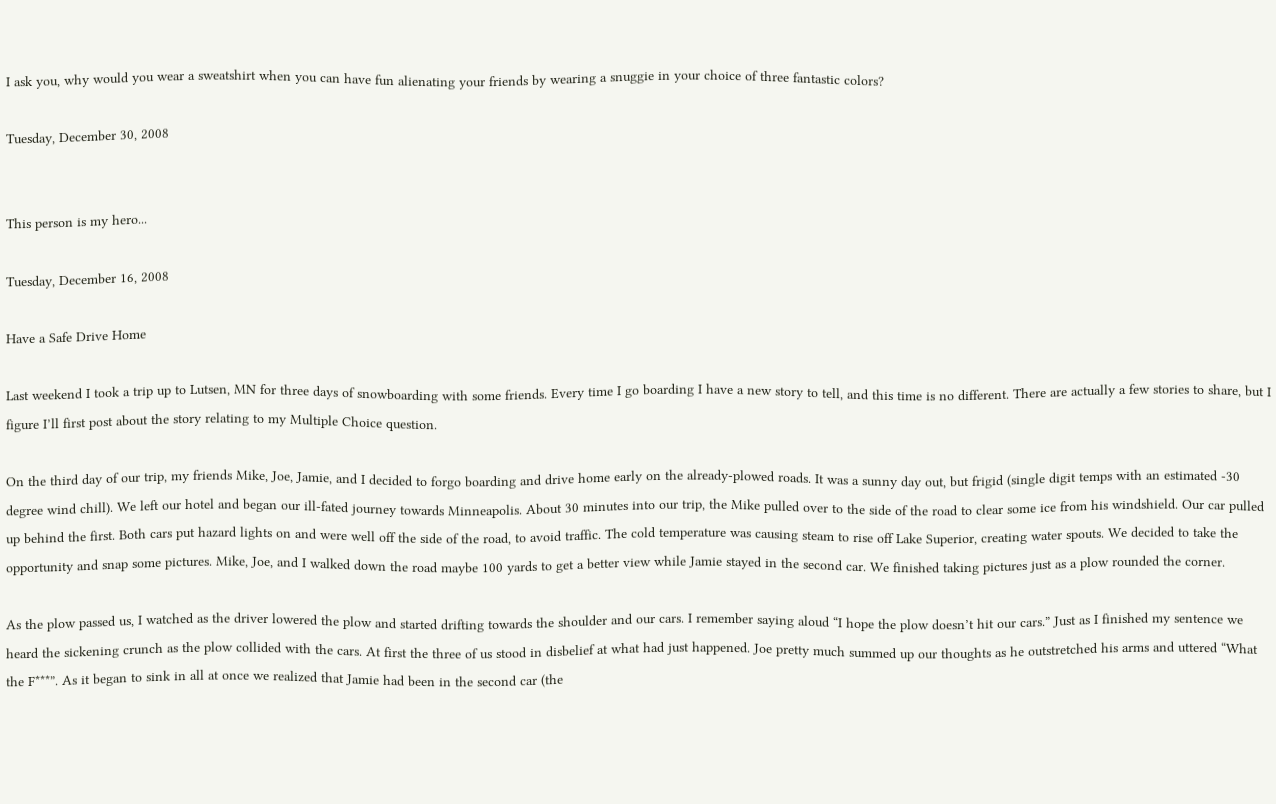I ask you, why would you wear a sweatshirt when you can have fun alienating your friends by wearing a snuggie in your choice of three fantastic colors?

Tuesday, December 30, 2008


This person is my hero...

Tuesday, December 16, 2008

Have a Safe Drive Home

Last weekend I took a trip up to Lutsen, MN for three days of snowboarding with some friends. Every time I go boarding I have a new story to tell, and this time is no different. There are actually a few stories to share, but I figure I’ll first post about the story relating to my Multiple Choice question.

On the third day of our trip, my friends Mike, Joe, Jamie, and I decided to forgo boarding and drive home early on the already-plowed roads. It was a sunny day out, but frigid (single digit temps with an estimated -30 degree wind chill). We left our hotel and began our ill-fated journey towards Minneapolis. About 30 minutes into our trip, the Mike pulled over to the side of the road to clear some ice from his windshield. Our car pulled up behind the first. Both cars put hazard lights on and were well off the side of the road, to avoid traffic. The cold temperature was causing steam to rise off Lake Superior, creating water spouts. We decided to take the opportunity and snap some pictures. Mike, Joe, and I walked down the road maybe 100 yards to get a better view while Jamie stayed in the second car. We finished taking pictures just as a plow rounded the corner.

As the plow passed us, I watched as the driver lowered the plow and started drifting towards the shoulder and our cars. I remember saying aloud “I hope the plow doesn’t hit our cars.” Just as I finished my sentence we heard the sickening crunch as the plow collided with the cars. At first the three of us stood in disbelief at what had just happened. Joe pretty much summed up our thoughts as he outstretched his arms and uttered “What the F***”. As it began to sink in all at once we realized that Jamie had been in the second car (the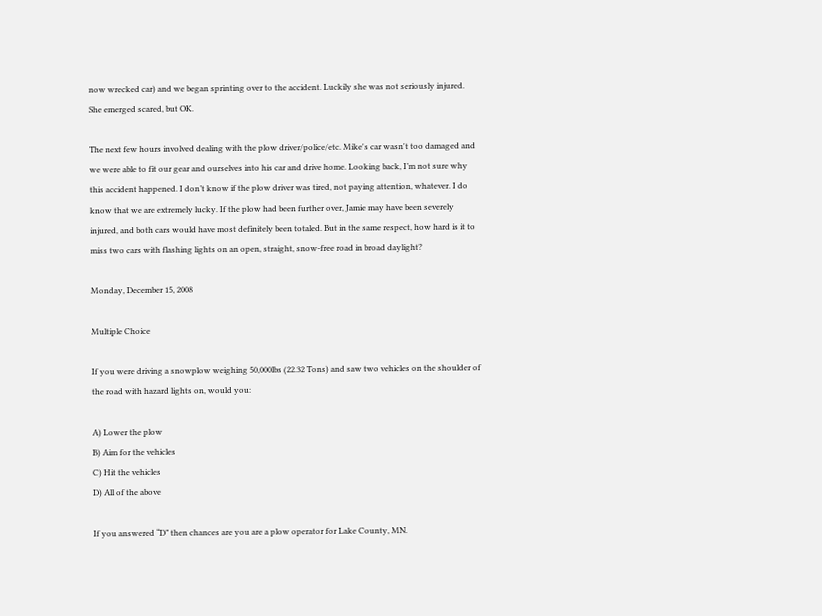now wrecked car) and we began sprinting over to the accident. Luckily she was not seriously injured. She emerged scared, but OK.

The next few hours involved dealing with the plow driver/police/etc. Mike's car wasn't too damaged and we were able to fit our gear and ourselves into his car and drive home. Looking back, I’m not sure why this accident happened. I don’t know if the plow driver was tired, not paying attention, whatever. I do know that we are extremely lucky. If the plow had been further over, Jamie may have been severely injured, and both cars would have most definitely been totaled. But in the same respect, how hard is it to miss two cars with flashing lights on an open, straight, snow-free road in broad daylight?

Monday, December 15, 2008

Multiple Choice

If you were driving a snowplow weighing 50,000lbs (22.32 Tons) and saw two vehicles on the shoulder of the road with hazard lights on, would you:

A) Lower the plow
B) Aim for the vehicles
C) Hit the vehicles
D) All of the above

If you answered “D” then chances are you are a plow operator for Lake County, MN.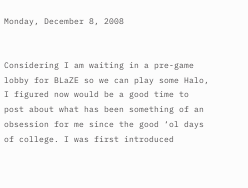Monday, December 8, 2008


Considering I am waiting in a pre-game lobby for BLaZE so we can play some Halo, I figured now would be a good time to post about what has been something of an obsession for me since the good ‘ol days of college. I was first introduced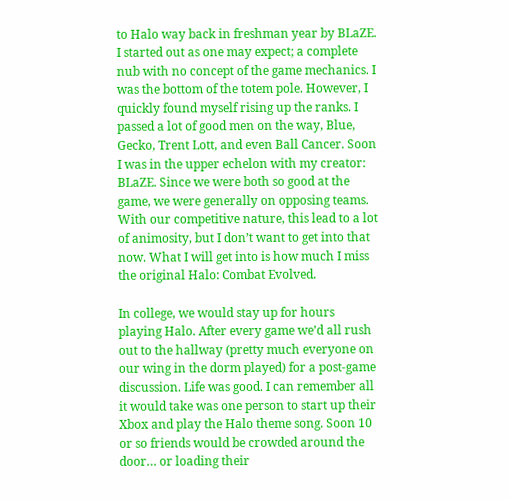to Halo way back in freshman year by BLaZE. I started out as one may expect; a complete nub with no concept of the game mechanics. I was the bottom of the totem pole. However, I quickly found myself rising up the ranks. I passed a lot of good men on the way, Blue, Gecko, Trent Lott, and even Ball Cancer. Soon I was in the upper echelon with my creator: BLaZE. Since we were both so good at the game, we were generally on opposing teams. With our competitive nature, this lead to a lot of animosity, but I don’t want to get into that now. What I will get into is how much I miss the original Halo: Combat Evolved.

In college, we would stay up for hours playing Halo. After every game we’d all rush out to the hallway (pretty much everyone on our wing in the dorm played) for a post-game discussion. Life was good. I can remember all it would take was one person to start up their Xbox and play the Halo theme song. Soon 10 or so friends would be crowded around the door… or loading their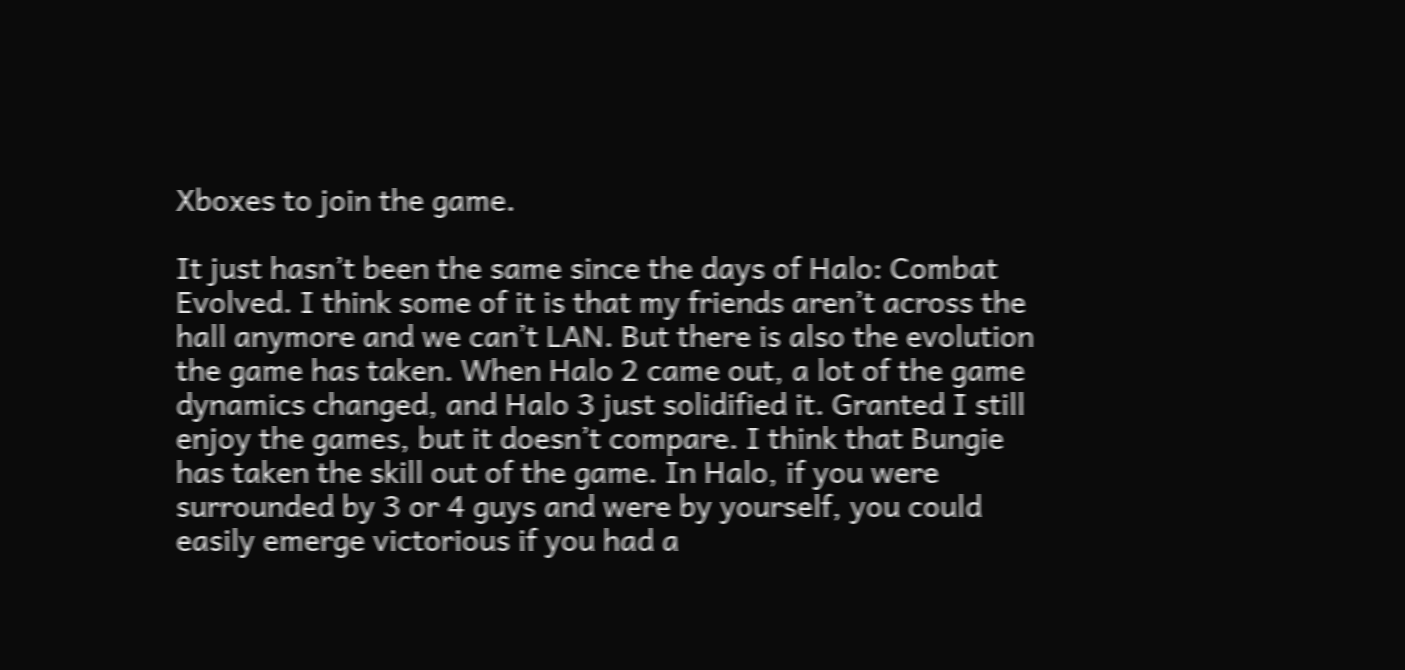Xboxes to join the game.

It just hasn’t been the same since the days of Halo: Combat Evolved. I think some of it is that my friends aren’t across the hall anymore and we can’t LAN. But there is also the evolution the game has taken. When Halo 2 came out, a lot of the game dynamics changed, and Halo 3 just solidified it. Granted I still enjoy the games, but it doesn’t compare. I think that Bungie has taken the skill out of the game. In Halo, if you were surrounded by 3 or 4 guys and were by yourself, you could easily emerge victorious if you had a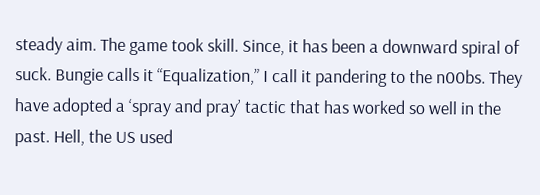steady aim. The game took skill. Since, it has been a downward spiral of suck. Bungie calls it “Equalization,” I call it pandering to the n00bs. They have adopted a ‘spray and pray’ tactic that has worked so well in the past. Hell, the US used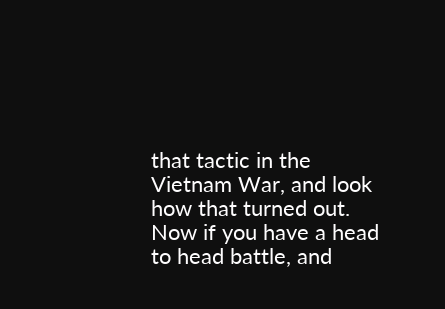that tactic in the Vietnam War, and look how that turned out. Now if you have a head to head battle, and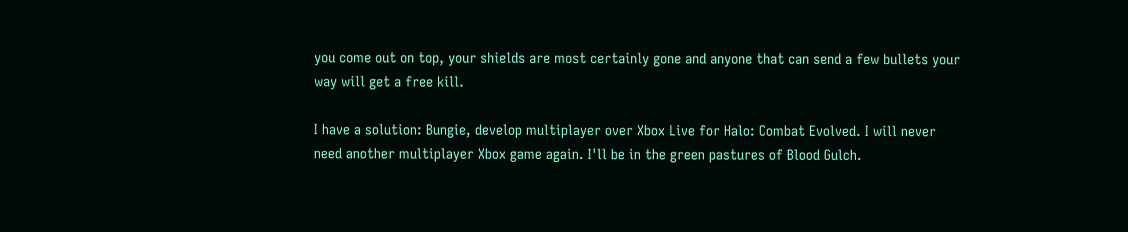you come out on top, your shields are most certainly gone and anyone that can send a few bullets your way will get a free kill.

I have a solution: Bungie, develop multiplayer over Xbox Live for Halo: Combat Evolved. I will never need another multiplayer Xbox game again. I'll be in the green pastures of Blood Gulch.